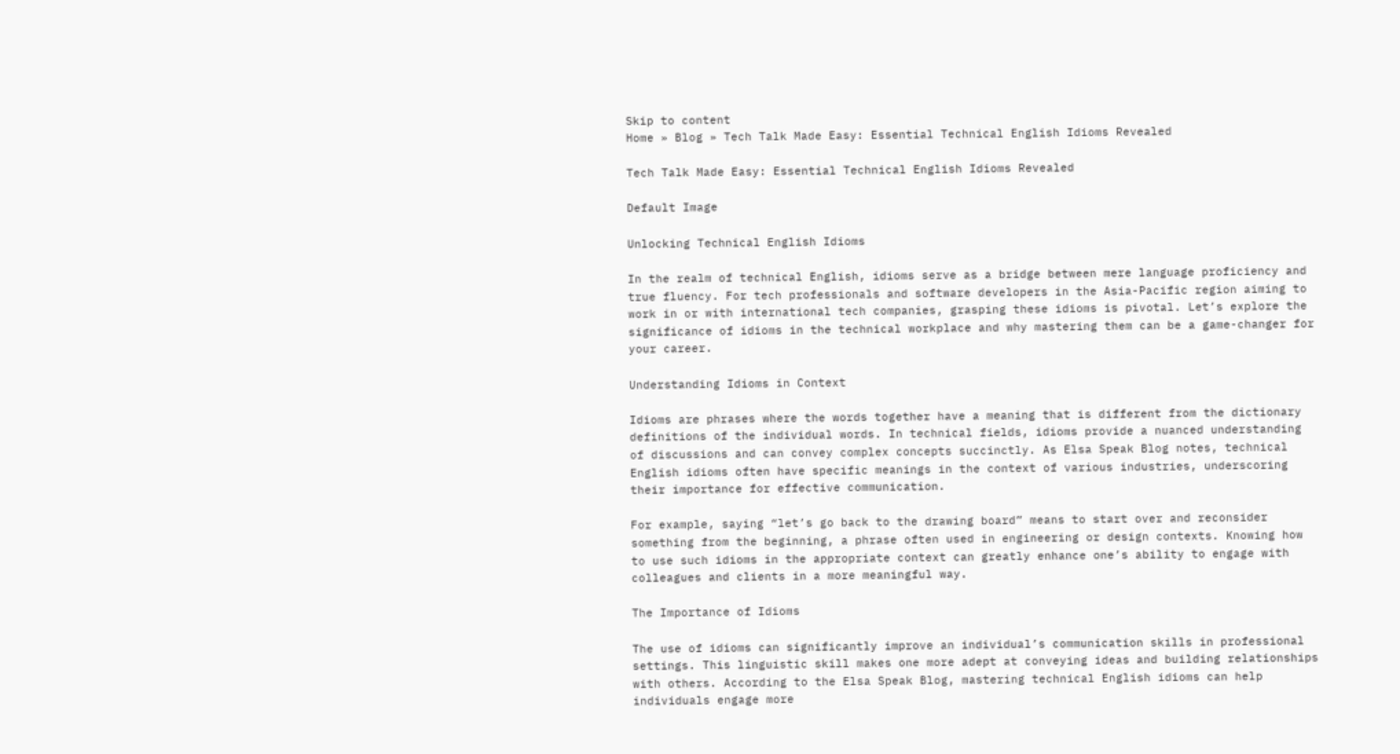Skip to content
Home » Blog » Tech Talk Made Easy: Essential Technical English Idioms Revealed

Tech Talk Made Easy: Essential Technical English Idioms Revealed

Default Image

Unlocking Technical English Idioms

In the realm of technical English, idioms serve as a bridge between mere language proficiency and true fluency. For tech professionals and software developers in the Asia-Pacific region aiming to work in or with international tech companies, grasping these idioms is pivotal. Let’s explore the significance of idioms in the technical workplace and why mastering them can be a game-changer for your career.

Understanding Idioms in Context

Idioms are phrases where the words together have a meaning that is different from the dictionary definitions of the individual words. In technical fields, idioms provide a nuanced understanding of discussions and can convey complex concepts succinctly. As Elsa Speak Blog notes, technical English idioms often have specific meanings in the context of various industries, underscoring their importance for effective communication.

For example, saying “let’s go back to the drawing board” means to start over and reconsider something from the beginning, a phrase often used in engineering or design contexts. Knowing how to use such idioms in the appropriate context can greatly enhance one’s ability to engage with colleagues and clients in a more meaningful way.

The Importance of Idioms

The use of idioms can significantly improve an individual’s communication skills in professional settings. This linguistic skill makes one more adept at conveying ideas and building relationships with others. According to the Elsa Speak Blog, mastering technical English idioms can help individuals engage more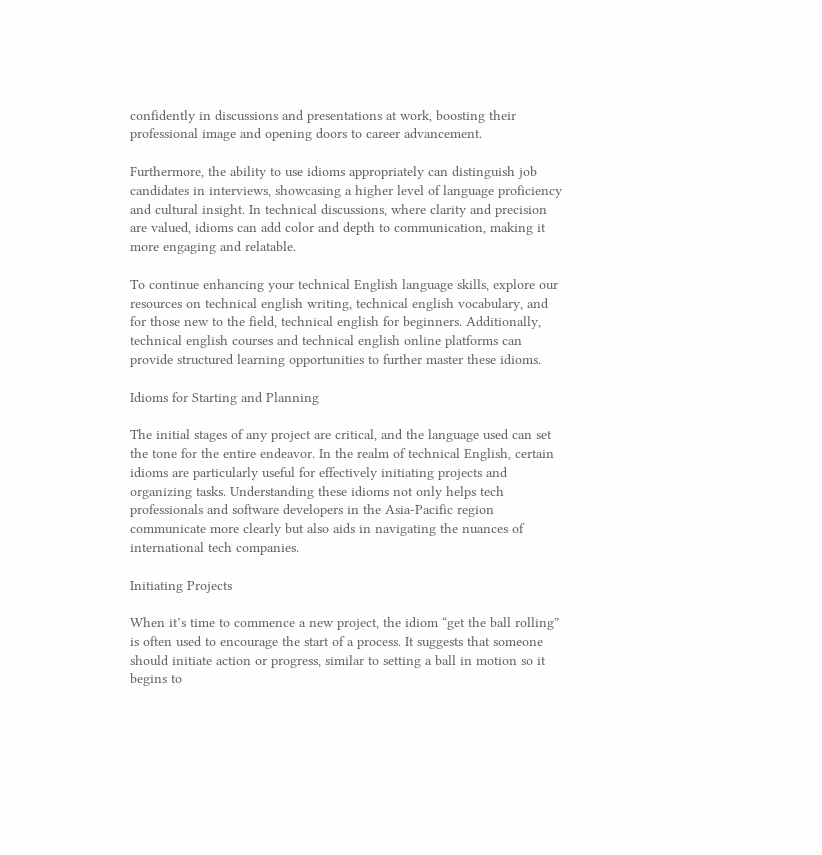confidently in discussions and presentations at work, boosting their professional image and opening doors to career advancement.

Furthermore, the ability to use idioms appropriately can distinguish job candidates in interviews, showcasing a higher level of language proficiency and cultural insight. In technical discussions, where clarity and precision are valued, idioms can add color and depth to communication, making it more engaging and relatable.

To continue enhancing your technical English language skills, explore our resources on technical english writing, technical english vocabulary, and for those new to the field, technical english for beginners. Additionally, technical english courses and technical english online platforms can provide structured learning opportunities to further master these idioms.

Idioms for Starting and Planning

The initial stages of any project are critical, and the language used can set the tone for the entire endeavor. In the realm of technical English, certain idioms are particularly useful for effectively initiating projects and organizing tasks. Understanding these idioms not only helps tech professionals and software developers in the Asia-Pacific region communicate more clearly but also aids in navigating the nuances of international tech companies.

Initiating Projects

When it’s time to commence a new project, the idiom “get the ball rolling” is often used to encourage the start of a process. It suggests that someone should initiate action or progress, similar to setting a ball in motion so it begins to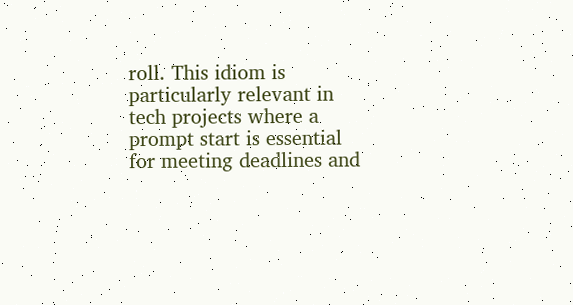roll. This idiom is particularly relevant in tech projects where a prompt start is essential for meeting deadlines and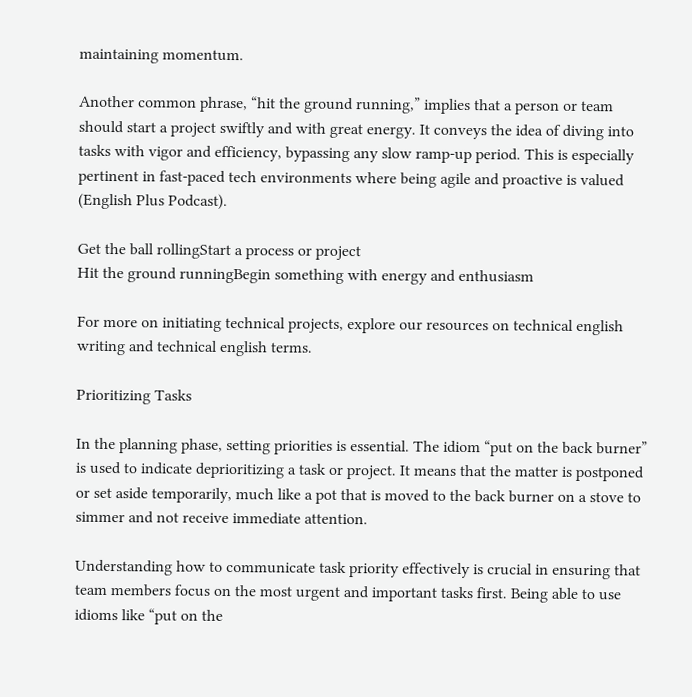maintaining momentum.

Another common phrase, “hit the ground running,” implies that a person or team should start a project swiftly and with great energy. It conveys the idea of diving into tasks with vigor and efficiency, bypassing any slow ramp-up period. This is especially pertinent in fast-paced tech environments where being agile and proactive is valued (English Plus Podcast).

Get the ball rollingStart a process or project
Hit the ground runningBegin something with energy and enthusiasm

For more on initiating technical projects, explore our resources on technical english writing and technical english terms.

Prioritizing Tasks

In the planning phase, setting priorities is essential. The idiom “put on the back burner” is used to indicate deprioritizing a task or project. It means that the matter is postponed or set aside temporarily, much like a pot that is moved to the back burner on a stove to simmer and not receive immediate attention.

Understanding how to communicate task priority effectively is crucial in ensuring that team members focus on the most urgent and important tasks first. Being able to use idioms like “put on the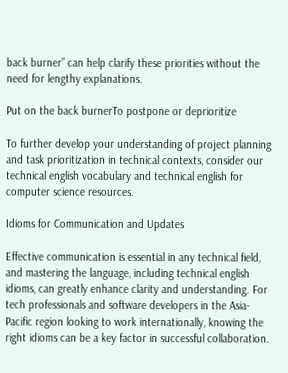back burner” can help clarify these priorities without the need for lengthy explanations.

Put on the back burnerTo postpone or deprioritize

To further develop your understanding of project planning and task prioritization in technical contexts, consider our technical english vocabulary and technical english for computer science resources.

Idioms for Communication and Updates

Effective communication is essential in any technical field, and mastering the language, including technical english idioms, can greatly enhance clarity and understanding. For tech professionals and software developers in the Asia-Pacific region looking to work internationally, knowing the right idioms can be a key factor in successful collaboration.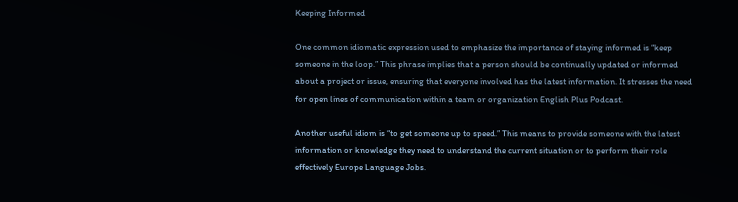Keeping Informed

One common idiomatic expression used to emphasize the importance of staying informed is “keep someone in the loop.” This phrase implies that a person should be continually updated or informed about a project or issue, ensuring that everyone involved has the latest information. It stresses the need for open lines of communication within a team or organization English Plus Podcast.

Another useful idiom is “to get someone up to speed.” This means to provide someone with the latest information or knowledge they need to understand the current situation or to perform their role effectively Europe Language Jobs.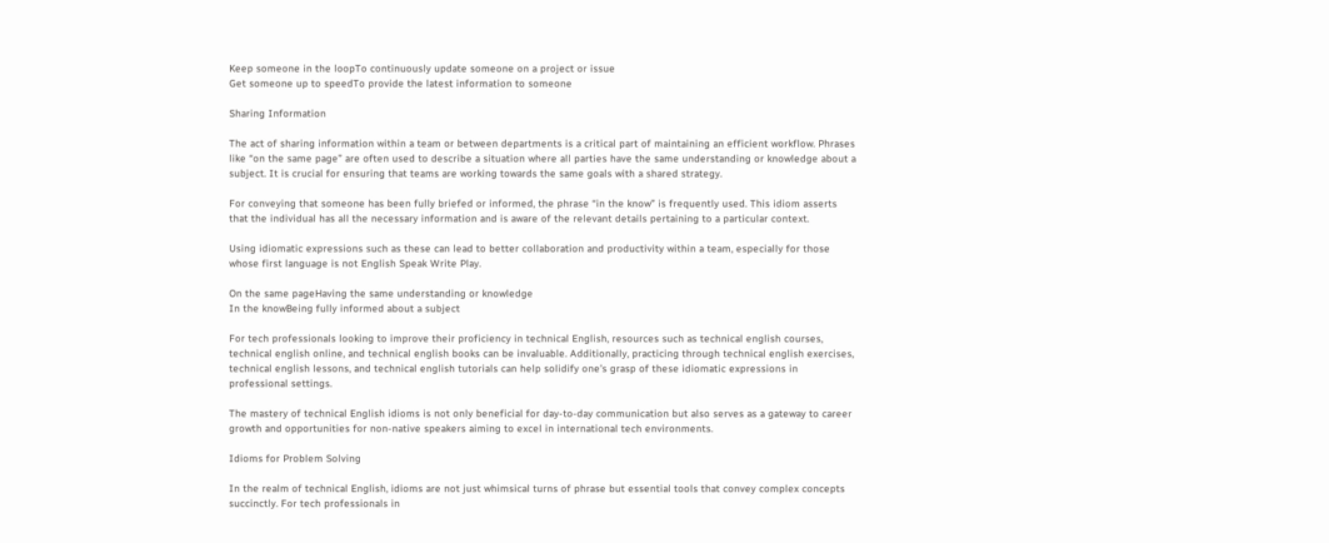Keep someone in the loopTo continuously update someone on a project or issue
Get someone up to speedTo provide the latest information to someone

Sharing Information

The act of sharing information within a team or between departments is a critical part of maintaining an efficient workflow. Phrases like “on the same page” are often used to describe a situation where all parties have the same understanding or knowledge about a subject. It is crucial for ensuring that teams are working towards the same goals with a shared strategy.

For conveying that someone has been fully briefed or informed, the phrase “in the know” is frequently used. This idiom asserts that the individual has all the necessary information and is aware of the relevant details pertaining to a particular context.

Using idiomatic expressions such as these can lead to better collaboration and productivity within a team, especially for those whose first language is not English Speak Write Play.

On the same pageHaving the same understanding or knowledge
In the knowBeing fully informed about a subject

For tech professionals looking to improve their proficiency in technical English, resources such as technical english courses, technical english online, and technical english books can be invaluable. Additionally, practicing through technical english exercises, technical english lessons, and technical english tutorials can help solidify one’s grasp of these idiomatic expressions in professional settings.

The mastery of technical English idioms is not only beneficial for day-to-day communication but also serves as a gateway to career growth and opportunities for non-native speakers aiming to excel in international tech environments.

Idioms for Problem Solving

In the realm of technical English, idioms are not just whimsical turns of phrase but essential tools that convey complex concepts succinctly. For tech professionals in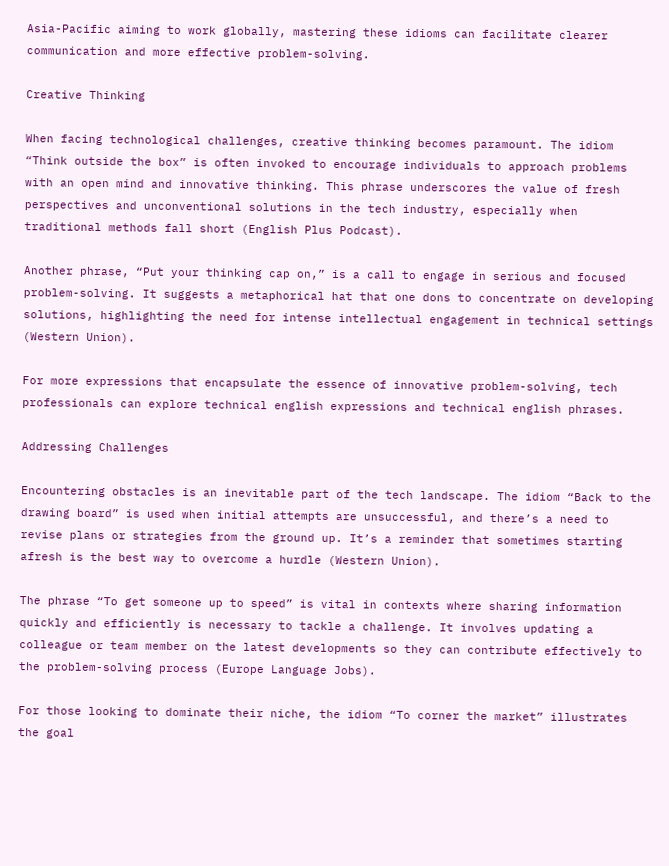Asia-Pacific aiming to work globally, mastering these idioms can facilitate clearer communication and more effective problem-solving.

Creative Thinking

When facing technological challenges, creative thinking becomes paramount. The idiom “Think outside the box” is often invoked to encourage individuals to approach problems with an open mind and innovative thinking. This phrase underscores the value of fresh perspectives and unconventional solutions in the tech industry, especially when traditional methods fall short (English Plus Podcast).

Another phrase, “Put your thinking cap on,” is a call to engage in serious and focused problem-solving. It suggests a metaphorical hat that one dons to concentrate on developing solutions, highlighting the need for intense intellectual engagement in technical settings (Western Union).

For more expressions that encapsulate the essence of innovative problem-solving, tech professionals can explore technical english expressions and technical english phrases.

Addressing Challenges

Encountering obstacles is an inevitable part of the tech landscape. The idiom “Back to the drawing board” is used when initial attempts are unsuccessful, and there’s a need to revise plans or strategies from the ground up. It’s a reminder that sometimes starting afresh is the best way to overcome a hurdle (Western Union).

The phrase “To get someone up to speed” is vital in contexts where sharing information quickly and efficiently is necessary to tackle a challenge. It involves updating a colleague or team member on the latest developments so they can contribute effectively to the problem-solving process (Europe Language Jobs).

For those looking to dominate their niche, the idiom “To corner the market” illustrates the goal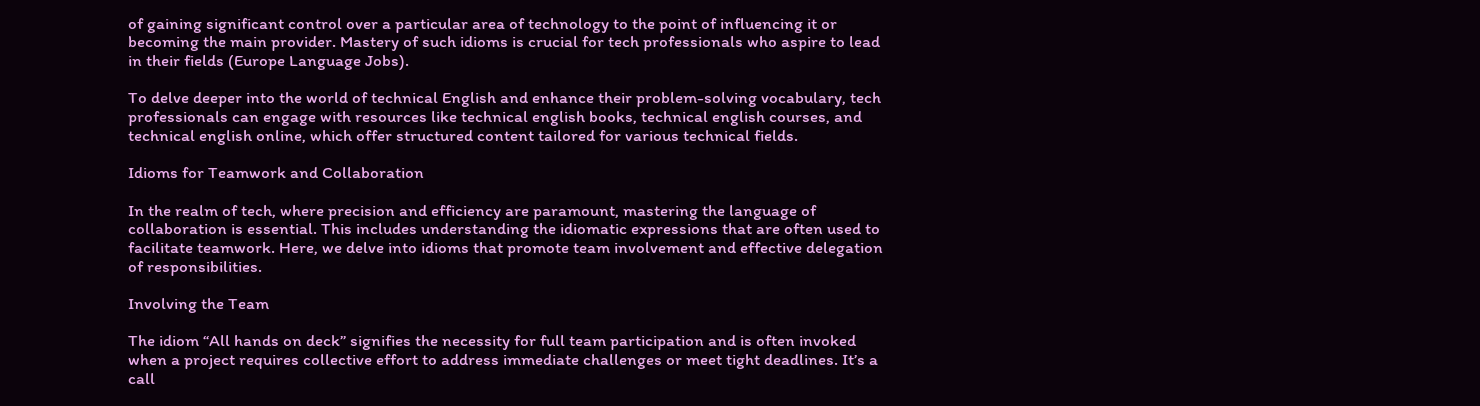of gaining significant control over a particular area of technology to the point of influencing it or becoming the main provider. Mastery of such idioms is crucial for tech professionals who aspire to lead in their fields (Europe Language Jobs).

To delve deeper into the world of technical English and enhance their problem-solving vocabulary, tech professionals can engage with resources like technical english books, technical english courses, and technical english online, which offer structured content tailored for various technical fields.

Idioms for Teamwork and Collaboration

In the realm of tech, where precision and efficiency are paramount, mastering the language of collaboration is essential. This includes understanding the idiomatic expressions that are often used to facilitate teamwork. Here, we delve into idioms that promote team involvement and effective delegation of responsibilities.

Involving the Team

The idiom “All hands on deck” signifies the necessity for full team participation and is often invoked when a project requires collective effort to address immediate challenges or meet tight deadlines. It’s a call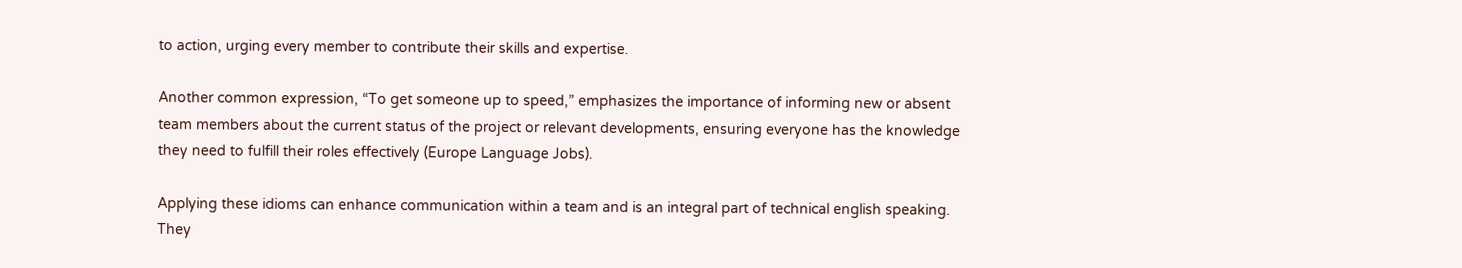to action, urging every member to contribute their skills and expertise.

Another common expression, “To get someone up to speed,” emphasizes the importance of informing new or absent team members about the current status of the project or relevant developments, ensuring everyone has the knowledge they need to fulfill their roles effectively (Europe Language Jobs).

Applying these idioms can enhance communication within a team and is an integral part of technical english speaking. They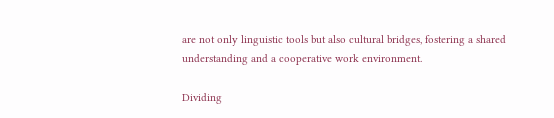are not only linguistic tools but also cultural bridges, fostering a shared understanding and a cooperative work environment.

Dividing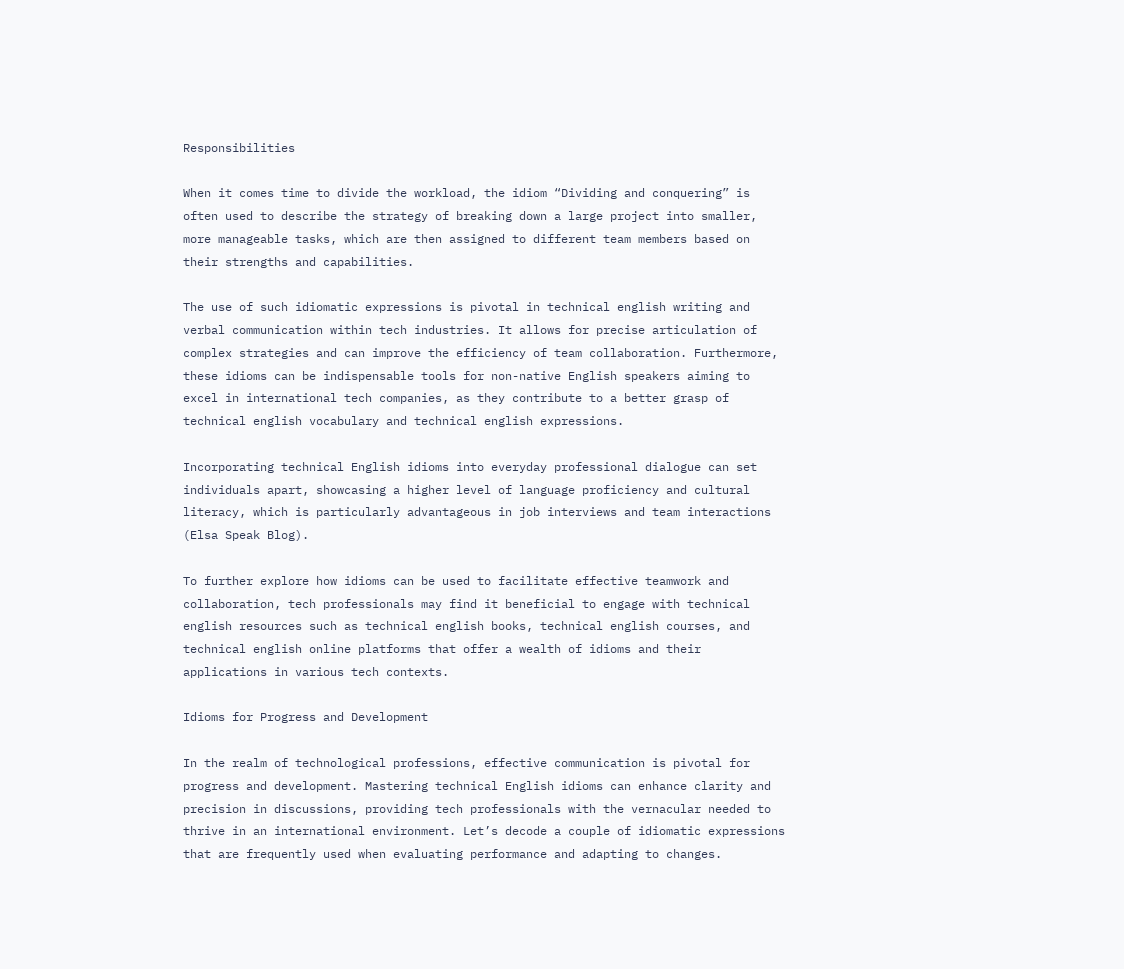Responsibilities

When it comes time to divide the workload, the idiom “Dividing and conquering” is often used to describe the strategy of breaking down a large project into smaller, more manageable tasks, which are then assigned to different team members based on their strengths and capabilities.

The use of such idiomatic expressions is pivotal in technical english writing and verbal communication within tech industries. It allows for precise articulation of complex strategies and can improve the efficiency of team collaboration. Furthermore, these idioms can be indispensable tools for non-native English speakers aiming to excel in international tech companies, as they contribute to a better grasp of technical english vocabulary and technical english expressions.

Incorporating technical English idioms into everyday professional dialogue can set individuals apart, showcasing a higher level of language proficiency and cultural literacy, which is particularly advantageous in job interviews and team interactions (Elsa Speak Blog).

To further explore how idioms can be used to facilitate effective teamwork and collaboration, tech professionals may find it beneficial to engage with technical english resources such as technical english books, technical english courses, and technical english online platforms that offer a wealth of idioms and their applications in various tech contexts.

Idioms for Progress and Development

In the realm of technological professions, effective communication is pivotal for progress and development. Mastering technical English idioms can enhance clarity and precision in discussions, providing tech professionals with the vernacular needed to thrive in an international environment. Let’s decode a couple of idiomatic expressions that are frequently used when evaluating performance and adapting to changes.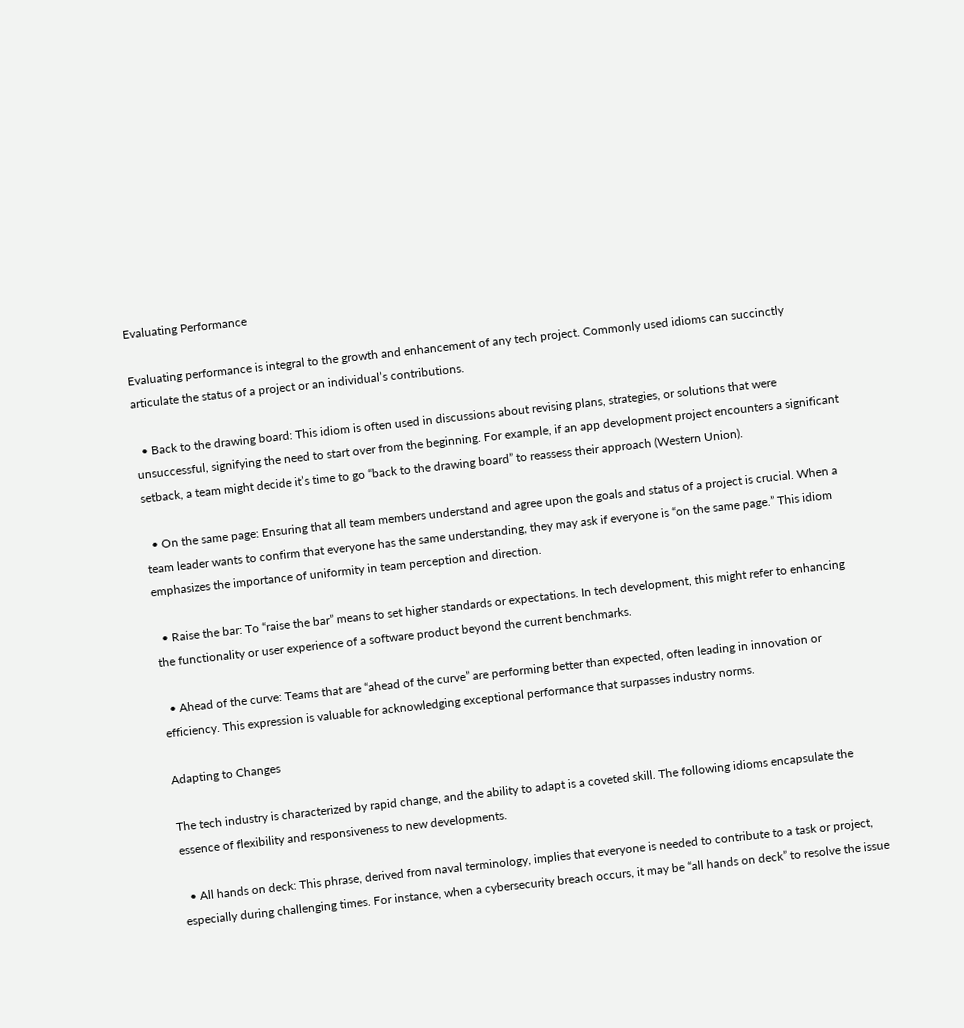Evaluating Performance

Evaluating performance is integral to the growth and enhancement of any tech project. Commonly used idioms can succinctly articulate the status of a project or an individual’s contributions.

  • Back to the drawing board: This idiom is often used in discussions about revising plans, strategies, or solutions that were unsuccessful, signifying the need to start over from the beginning. For example, if an app development project encounters a significant setback, a team might decide it’s time to go “back to the drawing board” to reassess their approach (Western Union).

  • On the same page: Ensuring that all team members understand and agree upon the goals and status of a project is crucial. When a team leader wants to confirm that everyone has the same understanding, they may ask if everyone is “on the same page.” This idiom emphasizes the importance of uniformity in team perception and direction.

  • Raise the bar: To “raise the bar” means to set higher standards or expectations. In tech development, this might refer to enhancing the functionality or user experience of a software product beyond the current benchmarks.

  • Ahead of the curve: Teams that are “ahead of the curve” are performing better than expected, often leading in innovation or efficiency. This expression is valuable for acknowledging exceptional performance that surpasses industry norms.

Adapting to Changes

The tech industry is characterized by rapid change, and the ability to adapt is a coveted skill. The following idioms encapsulate the essence of flexibility and responsiveness to new developments.

  • All hands on deck: This phrase, derived from naval terminology, implies that everyone is needed to contribute to a task or project, especially during challenging times. For instance, when a cybersecurity breach occurs, it may be “all hands on deck” to resolve the issue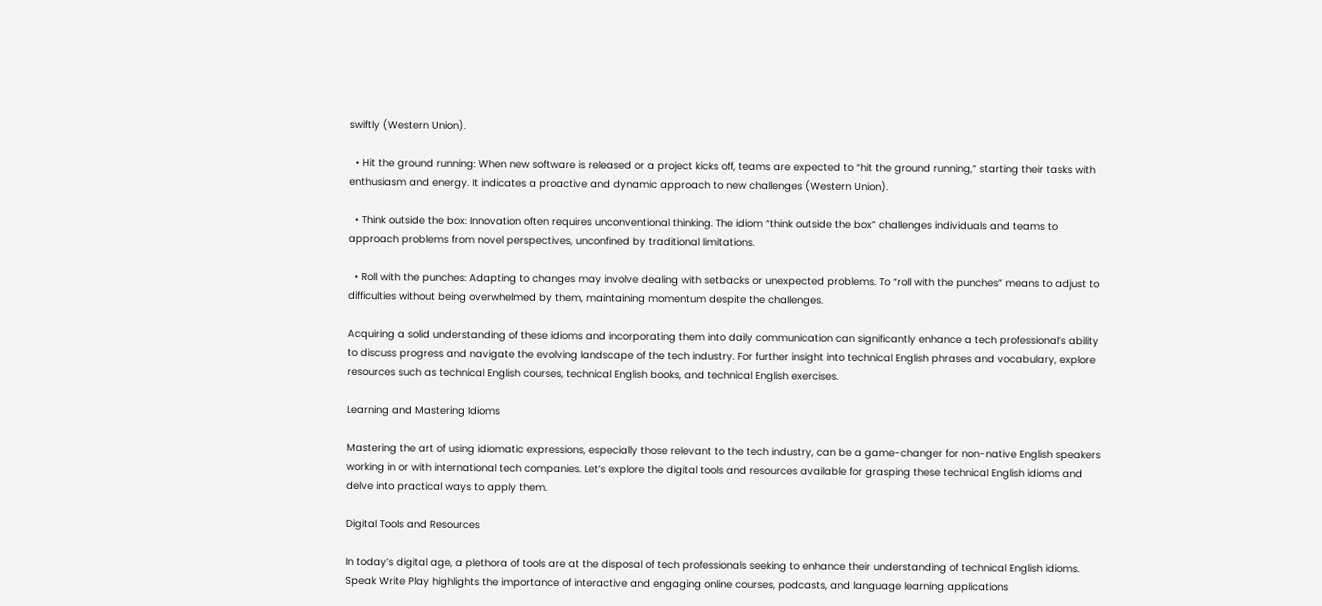swiftly (Western Union).

  • Hit the ground running: When new software is released or a project kicks off, teams are expected to “hit the ground running,” starting their tasks with enthusiasm and energy. It indicates a proactive and dynamic approach to new challenges (Western Union).

  • Think outside the box: Innovation often requires unconventional thinking. The idiom “think outside the box” challenges individuals and teams to approach problems from novel perspectives, unconfined by traditional limitations.

  • Roll with the punches: Adapting to changes may involve dealing with setbacks or unexpected problems. To “roll with the punches” means to adjust to difficulties without being overwhelmed by them, maintaining momentum despite the challenges.

Acquiring a solid understanding of these idioms and incorporating them into daily communication can significantly enhance a tech professional’s ability to discuss progress and navigate the evolving landscape of the tech industry. For further insight into technical English phrases and vocabulary, explore resources such as technical English courses, technical English books, and technical English exercises.

Learning and Mastering Idioms

Mastering the art of using idiomatic expressions, especially those relevant to the tech industry, can be a game-changer for non-native English speakers working in or with international tech companies. Let’s explore the digital tools and resources available for grasping these technical English idioms and delve into practical ways to apply them.

Digital Tools and Resources

In today’s digital age, a plethora of tools are at the disposal of tech professionals seeking to enhance their understanding of technical English idioms. Speak Write Play highlights the importance of interactive and engaging online courses, podcasts, and language learning applications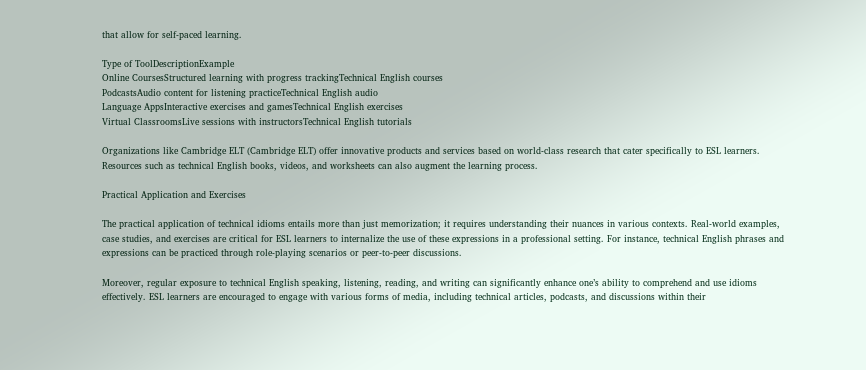that allow for self-paced learning.

Type of ToolDescriptionExample
Online CoursesStructured learning with progress trackingTechnical English courses
PodcastsAudio content for listening practiceTechnical English audio
Language AppsInteractive exercises and gamesTechnical English exercises
Virtual ClassroomsLive sessions with instructorsTechnical English tutorials

Organizations like Cambridge ELT (Cambridge ELT) offer innovative products and services based on world-class research that cater specifically to ESL learners. Resources such as technical English books, videos, and worksheets can also augment the learning process.

Practical Application and Exercises

The practical application of technical idioms entails more than just memorization; it requires understanding their nuances in various contexts. Real-world examples, case studies, and exercises are critical for ESL learners to internalize the use of these expressions in a professional setting. For instance, technical English phrases and expressions can be practiced through role-playing scenarios or peer-to-peer discussions.

Moreover, regular exposure to technical English speaking, listening, reading, and writing can significantly enhance one’s ability to comprehend and use idioms effectively. ESL learners are encouraged to engage with various forms of media, including technical articles, podcasts, and discussions within their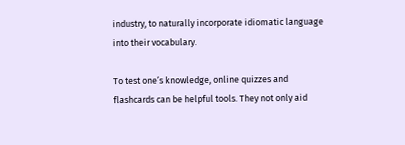industry, to naturally incorporate idiomatic language into their vocabulary.

To test one’s knowledge, online quizzes and flashcards can be helpful tools. They not only aid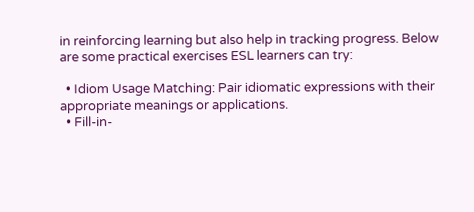in reinforcing learning but also help in tracking progress. Below are some practical exercises ESL learners can try:

  • Idiom Usage Matching: Pair idiomatic expressions with their appropriate meanings or applications.
  • Fill-in-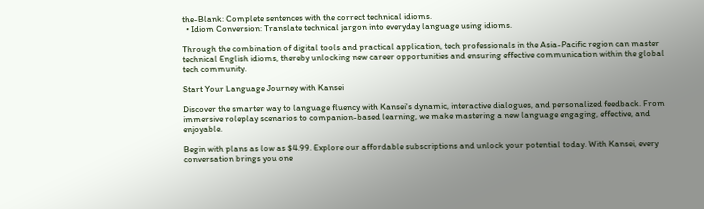the-Blank: Complete sentences with the correct technical idioms.
  • Idiom Conversion: Translate technical jargon into everyday language using idioms.

Through the combination of digital tools and practical application, tech professionals in the Asia-Pacific region can master technical English idioms, thereby unlocking new career opportunities and ensuring effective communication within the global tech community.

Start Your Language Journey with Kansei

Discover the smarter way to language fluency with Kansei's dynamic, interactive dialogues, and personalized feedback. From immersive roleplay scenarios to companion-based learning, we make mastering a new language engaging, effective, and enjoyable.

Begin with plans as low as $4.99. Explore our affordable subscriptions and unlock your potential today. With Kansei, every conversation brings you one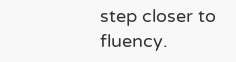step closer to fluency.